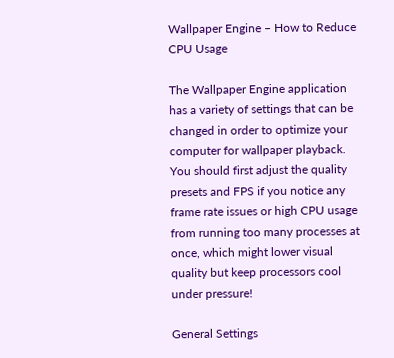Wallpaper Engine – How to Reduce CPU Usage

The Wallpaper Engine application has a variety of settings that can be changed in order to optimize your computer for wallpaper playback. You should first adjust the quality presets and FPS if you notice any frame rate issues or high CPU usage from running too many processes at once, which might lower visual quality but keep processors cool under pressure!

General Settings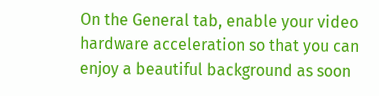On the General tab, enable your video hardware acceleration so that you can enjoy a beautiful background as soon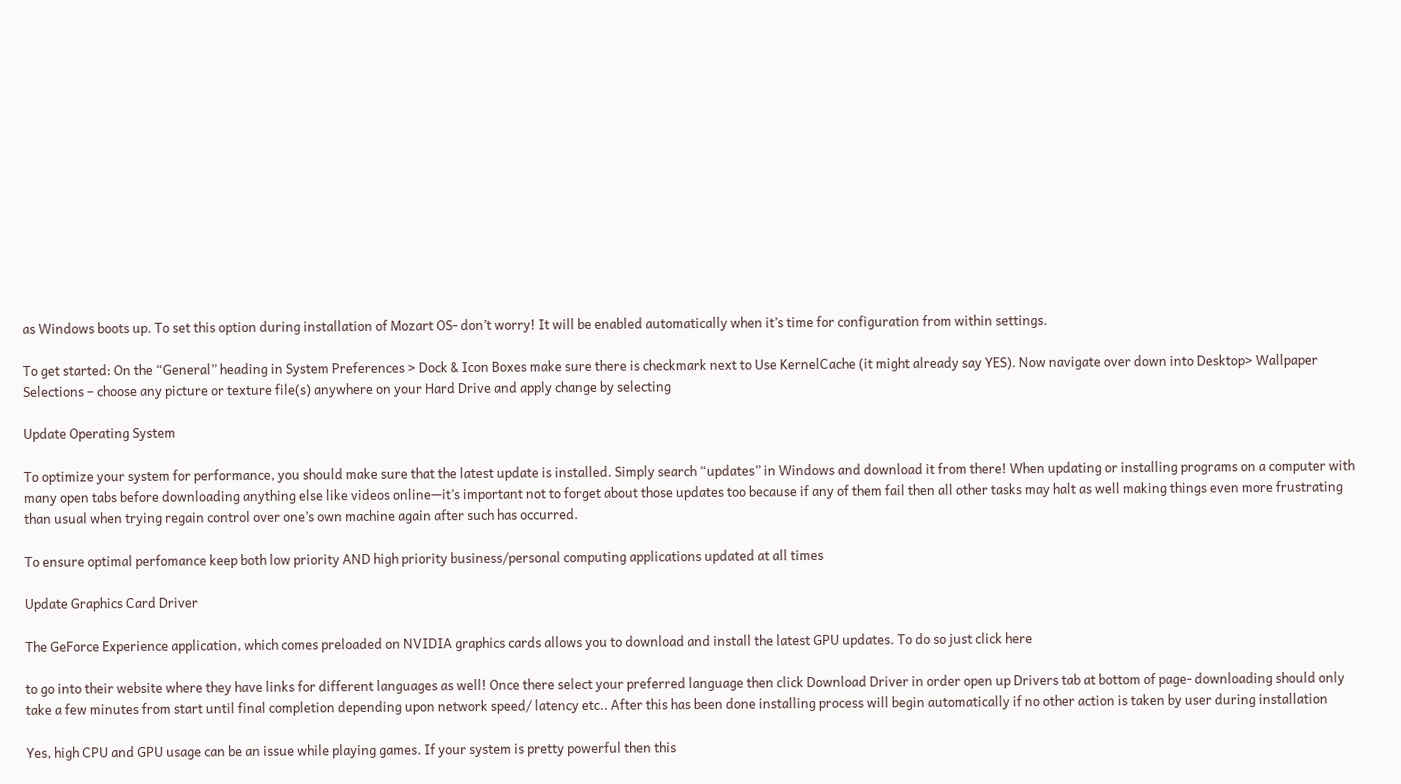as Windows boots up. To set this option during installation of Mozart OS- don’t worry! It will be enabled automatically when it’s time for configuration from within settings.

To get started: On the “General” heading in System Preferences > Dock & Icon Boxes make sure there is checkmark next to Use KernelCache (it might already say YES). Now navigate over down into Desktop> Wallpaper Selections – choose any picture or texture file(s) anywhere on your Hard Drive and apply change by selecting

Update Operating System

To optimize your system for performance, you should make sure that the latest update is installed. Simply search “updates” in Windows and download it from there! When updating or installing programs on a computer with many open tabs before downloading anything else like videos online—it’s important not to forget about those updates too because if any of them fail then all other tasks may halt as well making things even more frustrating than usual when trying regain control over one’s own machine again after such has occurred.

To ensure optimal perfomance keep both low priority AND high priority business/personal computing applications updated at all times

Update Graphics Card Driver

The GeForce Experience application, which comes preloaded on NVIDIA graphics cards allows you to download and install the latest GPU updates. To do so just click here

to go into their website where they have links for different languages as well! Once there select your preferred language then click Download Driver in order open up Drivers tab at bottom of page- downloading should only take a few minutes from start until final completion depending upon network speed/ latency etc.. After this has been done installing process will begin automatically if no other action is taken by user during installation

Yes, high CPU and GPU usage can be an issue while playing games. If your system is pretty powerful then this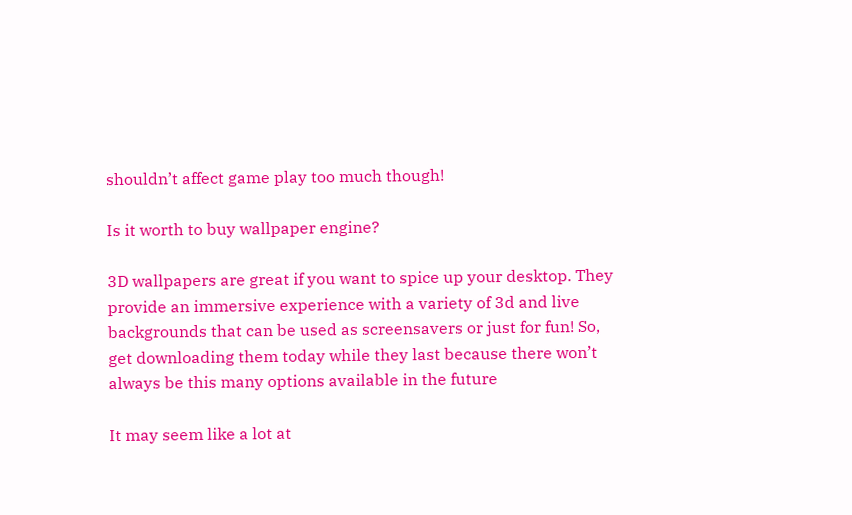shouldn’t affect game play too much though!

Is it worth to buy wallpaper engine?

3D wallpapers are great if you want to spice up your desktop. They provide an immersive experience with a variety of 3d and live backgrounds that can be used as screensavers or just for fun! So, get downloading them today while they last because there won’t always be this many options available in the future

It may seem like a lot at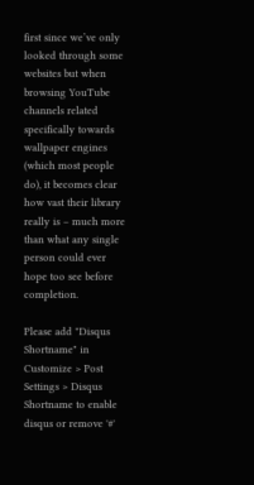first since we’ve only looked through some websites but when browsing YouTube channels related specifically towards wallpaper engines (which most people do), it becomes clear how vast their library really is – much more than what any single person could ever hope too see before completion.

Please add "Disqus Shortname" in Customize > Post Settings > Disqus Shortname to enable disqus or remove '#'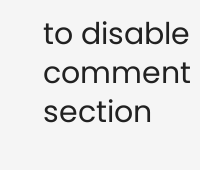to disable comment section